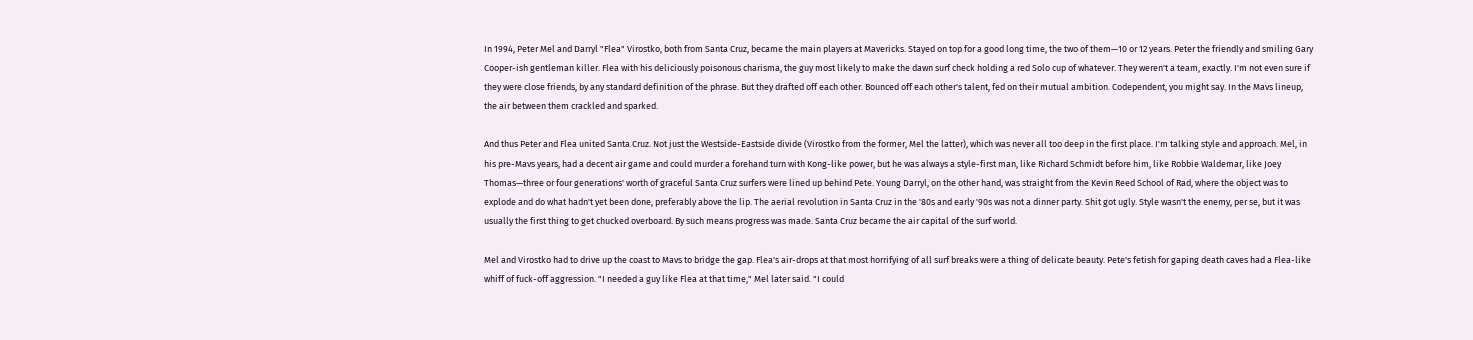In 1994, Peter Mel and Darryl "Flea" Virostko, both from Santa Cruz, became the main players at Mavericks. Stayed on top for a good long time, the two of them—10 or 12 years. Peter the friendly and smiling Gary Cooper-ish gentleman killer. Flea with his deliciously poisonous charisma, the guy most likely to make the dawn surf check holding a red Solo cup of whatever. They weren't a team, exactly. I'm not even sure if they were close friends, by any standard definition of the phrase. But they drafted off each other. Bounced off each other's talent, fed on their mutual ambition. Codependent, you might say. In the Mavs lineup, the air between them crackled and sparked.

And thus Peter and Flea united Santa Cruz. Not just the Westside-Eastside divide (Virostko from the former, Mel the latter), which was never all too deep in the first place. I'm talking style and approach. Mel, in his pre-Mavs years, had a decent air game and could murder a forehand turn with Kong-like power, but he was always a style-first man, like Richard Schmidt before him, like Robbie Waldemar, like Joey Thomas—three or four generations' worth of graceful Santa Cruz surfers were lined up behind Pete. Young Darryl, on the other hand, was straight from the Kevin Reed School of Rad, where the object was to explode and do what hadn't yet been done, preferably above the lip. The aerial revolution in Santa Cruz in the '80s and early '90s was not a dinner party. Shit got ugly. Style wasn't the enemy, per se, but it was usually the first thing to get chucked overboard. By such means progress was made. Santa Cruz became the air capital of the surf world.

Mel and Virostko had to drive up the coast to Mavs to bridge the gap. Flea's air-drops at that most horrifying of all surf breaks were a thing of delicate beauty. Pete's fetish for gaping death caves had a Flea-like whiff of fuck-off aggression. "I needed a guy like Flea at that time," Mel later said. "I could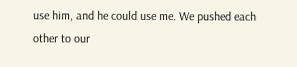use him, and he could use me. We pushed each other to our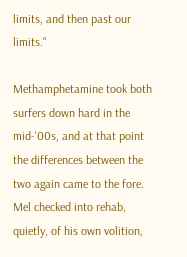limits, and then past our limits."

Methamphetamine took both surfers down hard in the mid-'00s, and at that point the differences between the two again came to the fore. Mel checked into rehab, quietly, of his own volition,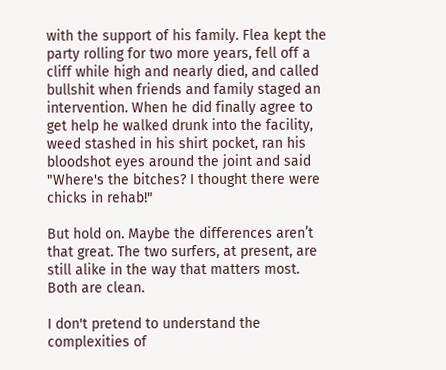with the support of his family. Flea kept the party rolling for two more years, fell off a cliff while high and nearly died, and called bullshit when friends and family staged an intervention. When he did finally agree to get help he walked drunk into the facility, weed stashed in his shirt pocket, ran his bloodshot eyes around the joint and said "Where's the bitches? I thought there were chicks in rehab!"

But hold on. Maybe the differences aren’t that great. The two surfers, at present, are still alike in the way that matters most. Both are clean.

I don't pretend to understand the complexities of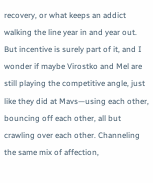recovery, or what keeps an addict walking the line year in and year out. But incentive is surely part of it, and I wonder if maybe Virostko and Mel are still playing the competitive angle, just like they did at Mavs—using each other, bouncing off each other, all but crawling over each other. Channeling the same mix of affection,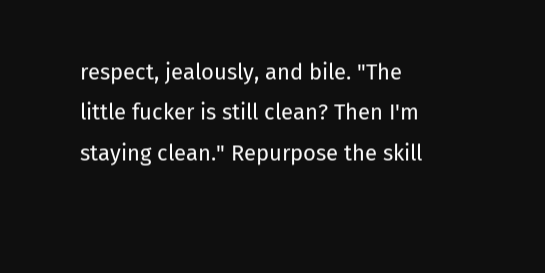respect, jealously, and bile. "The little fucker is still clean? Then I'm staying clean." Repurpose the skill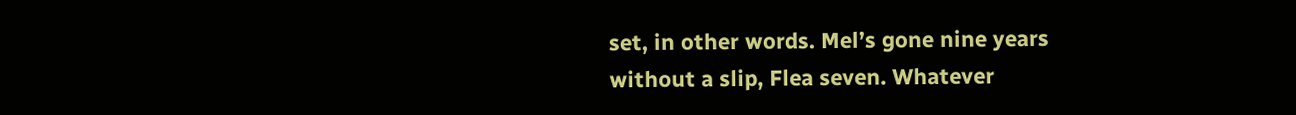set, in other words. Mel’s gone nine years without a slip, Flea seven. Whatever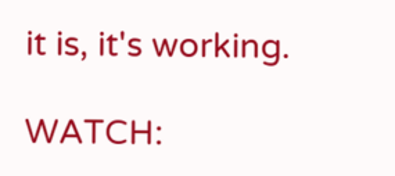it is, it's working.

WATCH: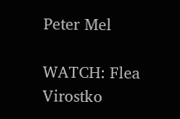Peter Mel

WATCH: Flea Virostko